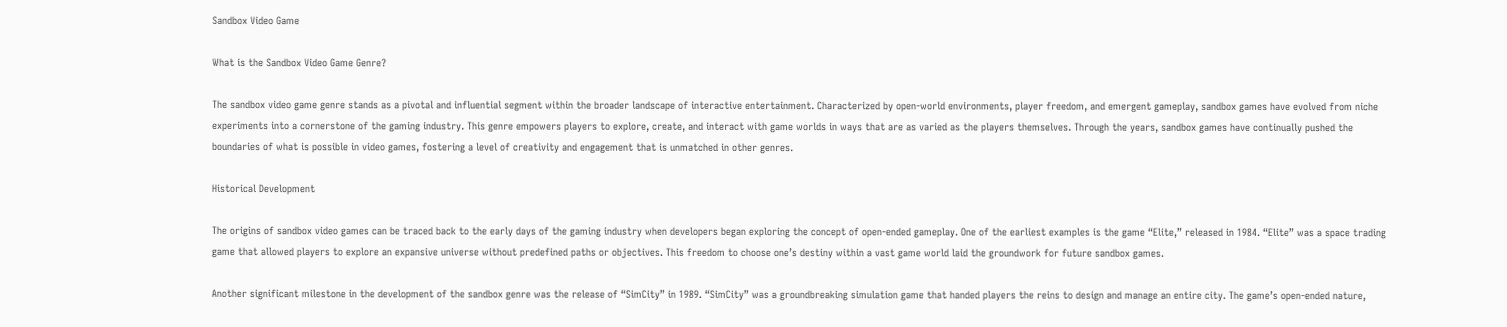Sandbox Video Game

What is the Sandbox Video Game Genre?

The sandbox video game genre stands as a pivotal and influential segment within the broader landscape of interactive entertainment. Characterized by open-world environments, player freedom, and emergent gameplay, sandbox games have evolved from niche experiments into a cornerstone of the gaming industry. This genre empowers players to explore, create, and interact with game worlds in ways that are as varied as the players themselves. Through the years, sandbox games have continually pushed the boundaries of what is possible in video games, fostering a level of creativity and engagement that is unmatched in other genres.

Historical Development

The origins of sandbox video games can be traced back to the early days of the gaming industry when developers began exploring the concept of open-ended gameplay. One of the earliest examples is the game “Elite,” released in 1984. “Elite” was a space trading game that allowed players to explore an expansive universe without predefined paths or objectives. This freedom to choose one’s destiny within a vast game world laid the groundwork for future sandbox games.

Another significant milestone in the development of the sandbox genre was the release of “SimCity” in 1989. “SimCity” was a groundbreaking simulation game that handed players the reins to design and manage an entire city. The game’s open-ended nature,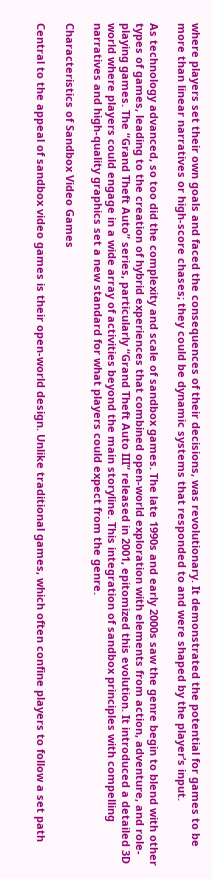where players set their own goals and faced the consequences of their decisions, was revolutionary. It demonstrated the potential for games to be more than linear narratives or high-score chases; they could be dynamic systems that responded to and were shaped by the player’s input.

As technology advanced, so too did the complexity and scale of sandbox games. The late 1990s and early 2000s saw the genre begin to blend with other types of games, leading to the creation of hybrid experiences that combined open-world exploration with elements from action, adventure, and role-playing games. The “Grand Theft Auto” series, particularly “Grand Theft Auto III” released in 2001, epitomized this evolution. It introduced a detailed 3D world where players could engage in a wide array of activities beyond the main storyline. This integration of sandbox principles with compelling narratives and high-quality graphics set a new standard for what players could expect from the genre.

Characteristics of Sandbox Video Games

Central to the appeal of sandbox video games is their open-world design. Unlike traditional games, which often confine players to follow a set path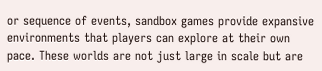or sequence of events, sandbox games provide expansive environments that players can explore at their own pace. These worlds are not just large in scale but are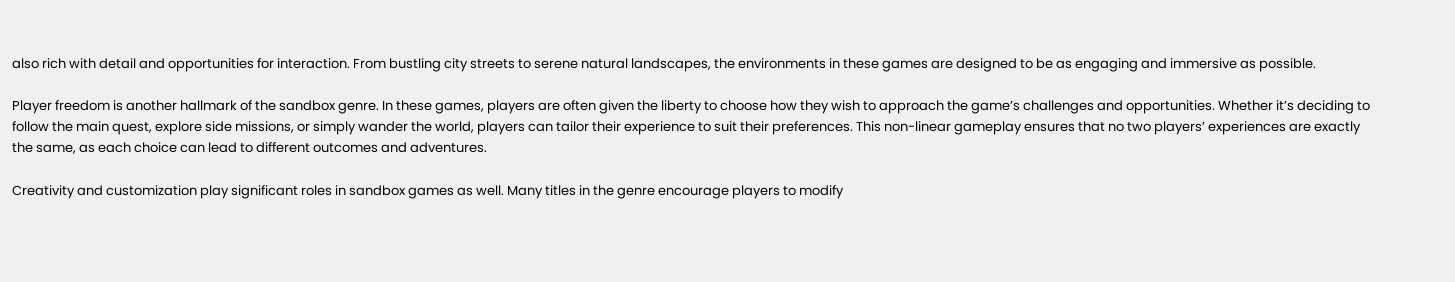also rich with detail and opportunities for interaction. From bustling city streets to serene natural landscapes, the environments in these games are designed to be as engaging and immersive as possible.

Player freedom is another hallmark of the sandbox genre. In these games, players are often given the liberty to choose how they wish to approach the game’s challenges and opportunities. Whether it’s deciding to follow the main quest, explore side missions, or simply wander the world, players can tailor their experience to suit their preferences. This non-linear gameplay ensures that no two players’ experiences are exactly the same, as each choice can lead to different outcomes and adventures.

Creativity and customization play significant roles in sandbox games as well. Many titles in the genre encourage players to modify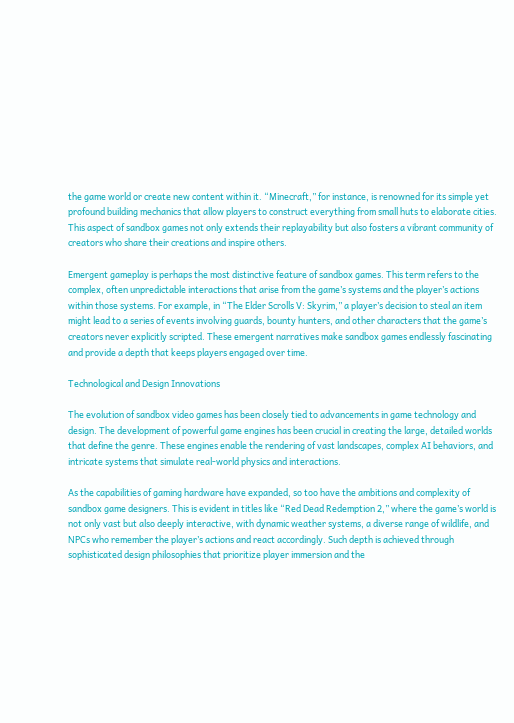the game world or create new content within it. “Minecraft,” for instance, is renowned for its simple yet profound building mechanics that allow players to construct everything from small huts to elaborate cities. This aspect of sandbox games not only extends their replayability but also fosters a vibrant community of creators who share their creations and inspire others.

Emergent gameplay is perhaps the most distinctive feature of sandbox games. This term refers to the complex, often unpredictable interactions that arise from the game’s systems and the player’s actions within those systems. For example, in “The Elder Scrolls V: Skyrim,” a player’s decision to steal an item might lead to a series of events involving guards, bounty hunters, and other characters that the game’s creators never explicitly scripted. These emergent narratives make sandbox games endlessly fascinating and provide a depth that keeps players engaged over time.

Technological and Design Innovations

The evolution of sandbox video games has been closely tied to advancements in game technology and design. The development of powerful game engines has been crucial in creating the large, detailed worlds that define the genre. These engines enable the rendering of vast landscapes, complex AI behaviors, and intricate systems that simulate real-world physics and interactions.

As the capabilities of gaming hardware have expanded, so too have the ambitions and complexity of sandbox game designers. This is evident in titles like “Red Dead Redemption 2,” where the game’s world is not only vast but also deeply interactive, with dynamic weather systems, a diverse range of wildlife, and NPCs who remember the player’s actions and react accordingly. Such depth is achieved through sophisticated design philosophies that prioritize player immersion and the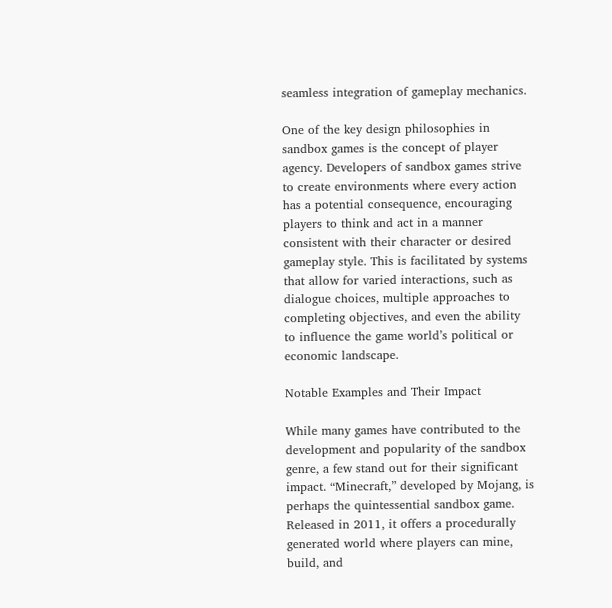seamless integration of gameplay mechanics.

One of the key design philosophies in sandbox games is the concept of player agency. Developers of sandbox games strive to create environments where every action has a potential consequence, encouraging players to think and act in a manner consistent with their character or desired gameplay style. This is facilitated by systems that allow for varied interactions, such as dialogue choices, multiple approaches to completing objectives, and even the ability to influence the game world’s political or economic landscape.

Notable Examples and Their Impact

While many games have contributed to the development and popularity of the sandbox genre, a few stand out for their significant impact. “Minecraft,” developed by Mojang, is perhaps the quintessential sandbox game. Released in 2011, it offers a procedurally generated world where players can mine, build, and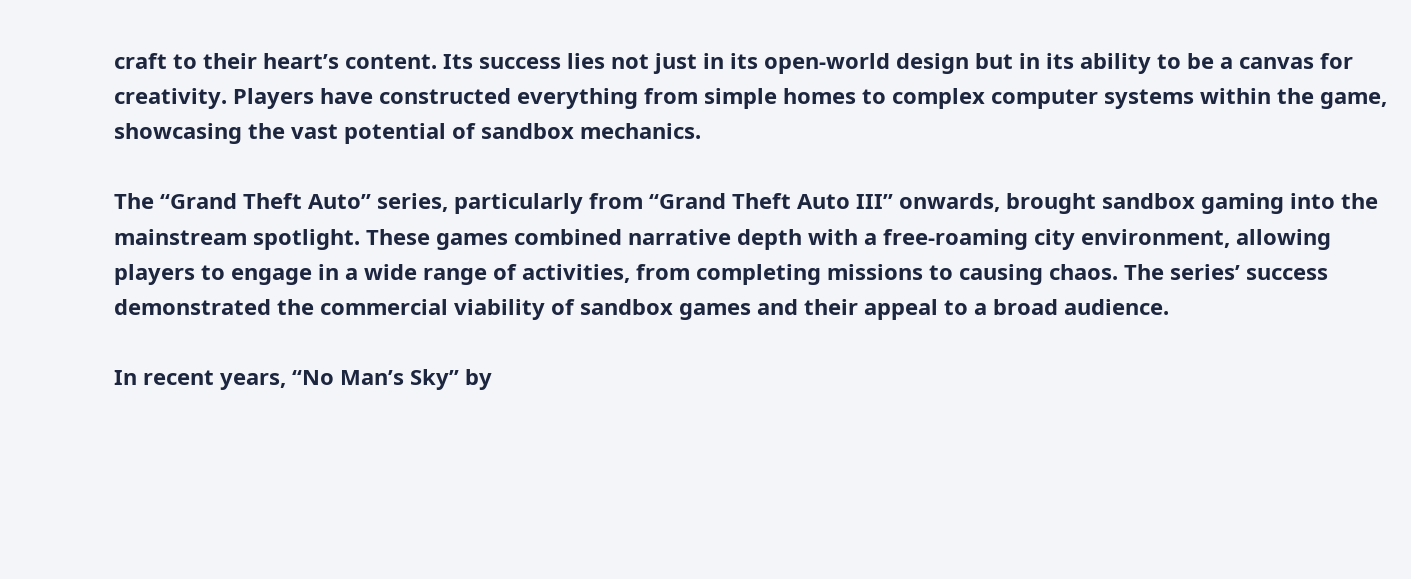craft to their heart’s content. Its success lies not just in its open-world design but in its ability to be a canvas for creativity. Players have constructed everything from simple homes to complex computer systems within the game, showcasing the vast potential of sandbox mechanics.

The “Grand Theft Auto” series, particularly from “Grand Theft Auto III” onwards, brought sandbox gaming into the mainstream spotlight. These games combined narrative depth with a free-roaming city environment, allowing players to engage in a wide range of activities, from completing missions to causing chaos. The series’ success demonstrated the commercial viability of sandbox games and their appeal to a broad audience.

In recent years, “No Man’s Sky” by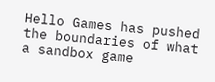Hello Games has pushed the boundaries of what a sandbox game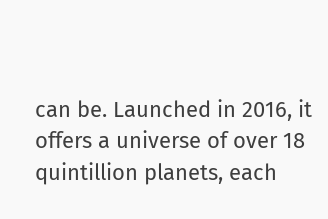can be. Launched in 2016, it offers a universe of over 18 quintillion planets, each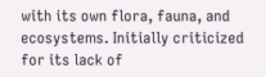with its own flora, fauna, and ecosystems. Initially criticized for its lack of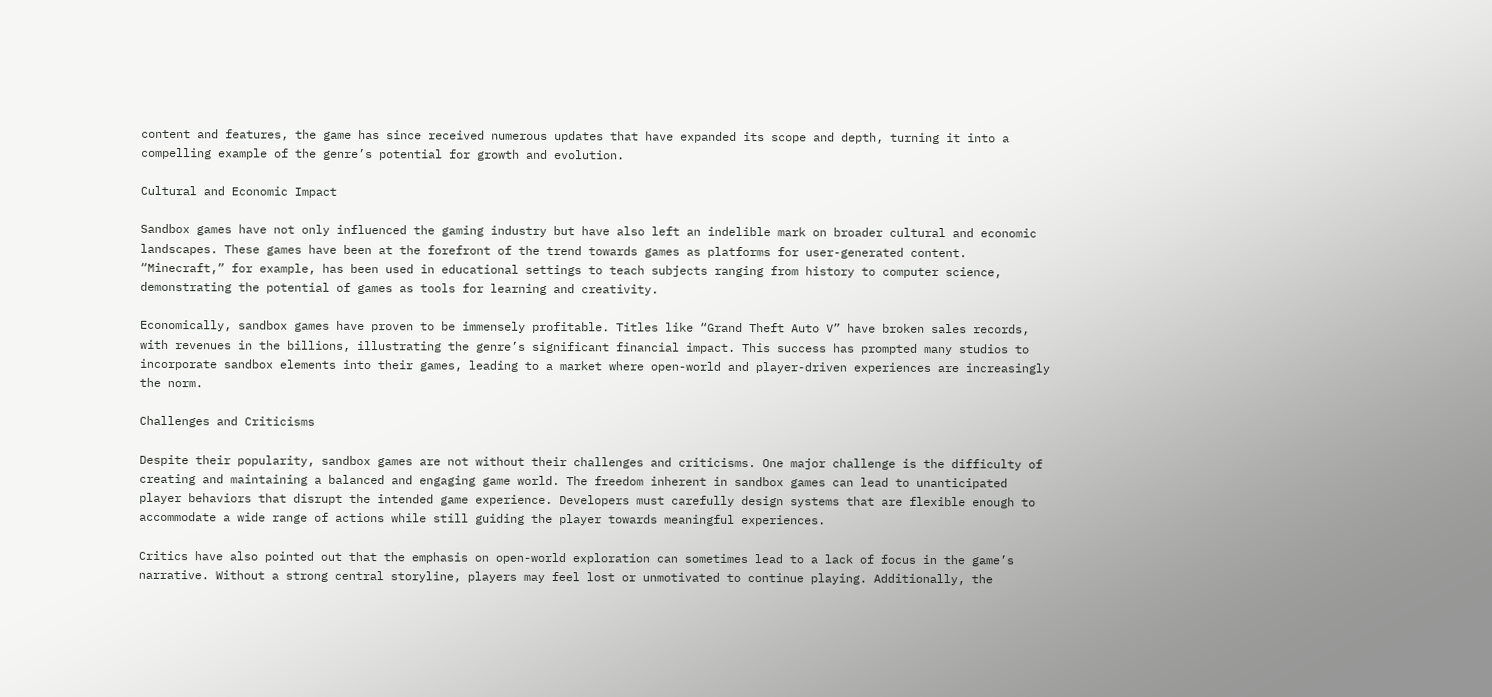content and features, the game has since received numerous updates that have expanded its scope and depth, turning it into a compelling example of the genre’s potential for growth and evolution.

Cultural and Economic Impact

Sandbox games have not only influenced the gaming industry but have also left an indelible mark on broader cultural and economic landscapes. These games have been at the forefront of the trend towards games as platforms for user-generated content. “Minecraft,” for example, has been used in educational settings to teach subjects ranging from history to computer science, demonstrating the potential of games as tools for learning and creativity.

Economically, sandbox games have proven to be immensely profitable. Titles like “Grand Theft Auto V” have broken sales records, with revenues in the billions, illustrating the genre’s significant financial impact. This success has prompted many studios to incorporate sandbox elements into their games, leading to a market where open-world and player-driven experiences are increasingly the norm.

Challenges and Criticisms

Despite their popularity, sandbox games are not without their challenges and criticisms. One major challenge is the difficulty of creating and maintaining a balanced and engaging game world. The freedom inherent in sandbox games can lead to unanticipated player behaviors that disrupt the intended game experience. Developers must carefully design systems that are flexible enough to accommodate a wide range of actions while still guiding the player towards meaningful experiences.

Critics have also pointed out that the emphasis on open-world exploration can sometimes lead to a lack of focus in the game’s narrative. Without a strong central storyline, players may feel lost or unmotivated to continue playing. Additionally, the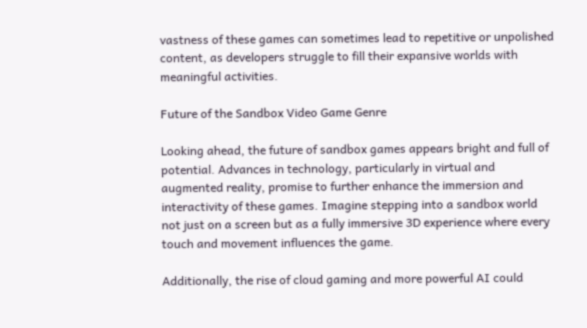vastness of these games can sometimes lead to repetitive or unpolished content, as developers struggle to fill their expansive worlds with meaningful activities.

Future of the Sandbox Video Game Genre

Looking ahead, the future of sandbox games appears bright and full of potential. Advances in technology, particularly in virtual and augmented reality, promise to further enhance the immersion and interactivity of these games. Imagine stepping into a sandbox world not just on a screen but as a fully immersive 3D experience where every touch and movement influences the game.

Additionally, the rise of cloud gaming and more powerful AI could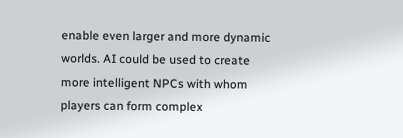enable even larger and more dynamic worlds. AI could be used to create more intelligent NPCs with whom players can form complex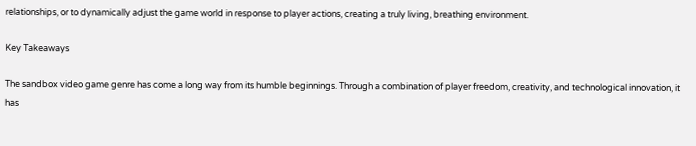relationships, or to dynamically adjust the game world in response to player actions, creating a truly living, breathing environment.

Key Takeaways

The sandbox video game genre has come a long way from its humble beginnings. Through a combination of player freedom, creativity, and technological innovation, it has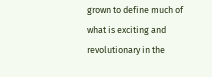grown to define much of what is exciting and revolutionary in the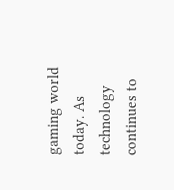gaming world today. As technology continues to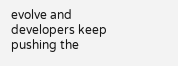evolve and developers keep pushing the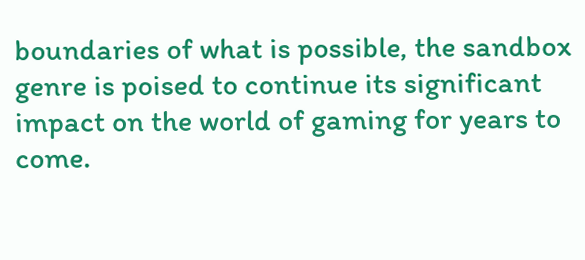boundaries of what is possible, the sandbox genre is poised to continue its significant impact on the world of gaming for years to come.